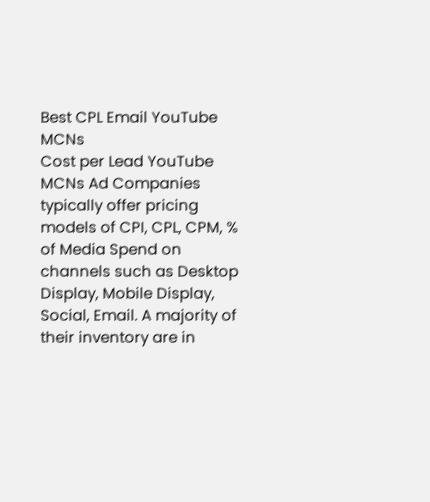Best CPL Email YouTube MCNs
Cost per Lead YouTube MCNs Ad Companies typically offer pricing models of CPI, CPL, CPM, % of Media Spend on channels such as Desktop Display, Mobile Display, Social, Email. A majority of their inventory are in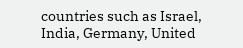countries such as Israel, India, Germany, United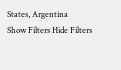States, Argentina
Show Filters Hide Filters